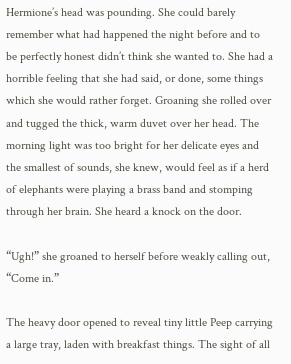Hermione’s head was pounding. She could barely remember what had happened the night before and to be perfectly honest didn’t think she wanted to. She had a horrible feeling that she had said, or done, some things which she would rather forget. Groaning she rolled over and tugged the thick, warm duvet over her head. The morning light was too bright for her delicate eyes and the smallest of sounds, she knew, would feel as if a herd of elephants were playing a brass band and stomping through her brain. She heard a knock on the door.

“Ugh!” she groaned to herself before weakly calling out, “Come in.”

The heavy door opened to reveal tiny little Peep carrying a large tray, laden with breakfast things. The sight of all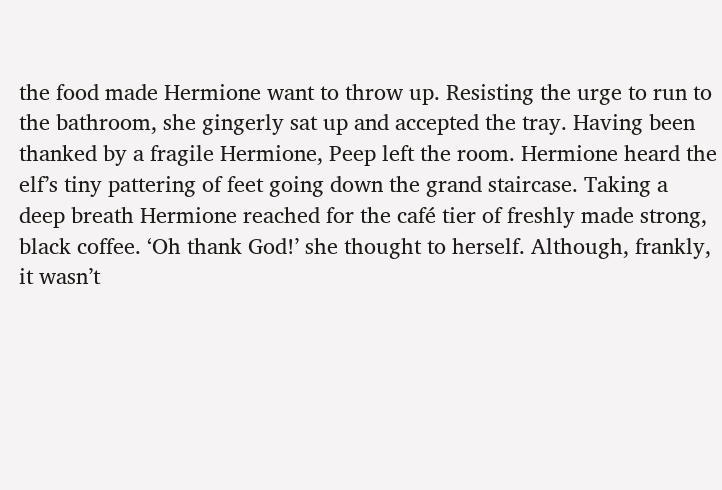the food made Hermione want to throw up. Resisting the urge to run to the bathroom, she gingerly sat up and accepted the tray. Having been thanked by a fragile Hermione, Peep left the room. Hermione heard the elf’s tiny pattering of feet going down the grand staircase. Taking a deep breath Hermione reached for the café tier of freshly made strong, black coffee. ‘Oh thank God!’ she thought to herself. Although, frankly, it wasn’t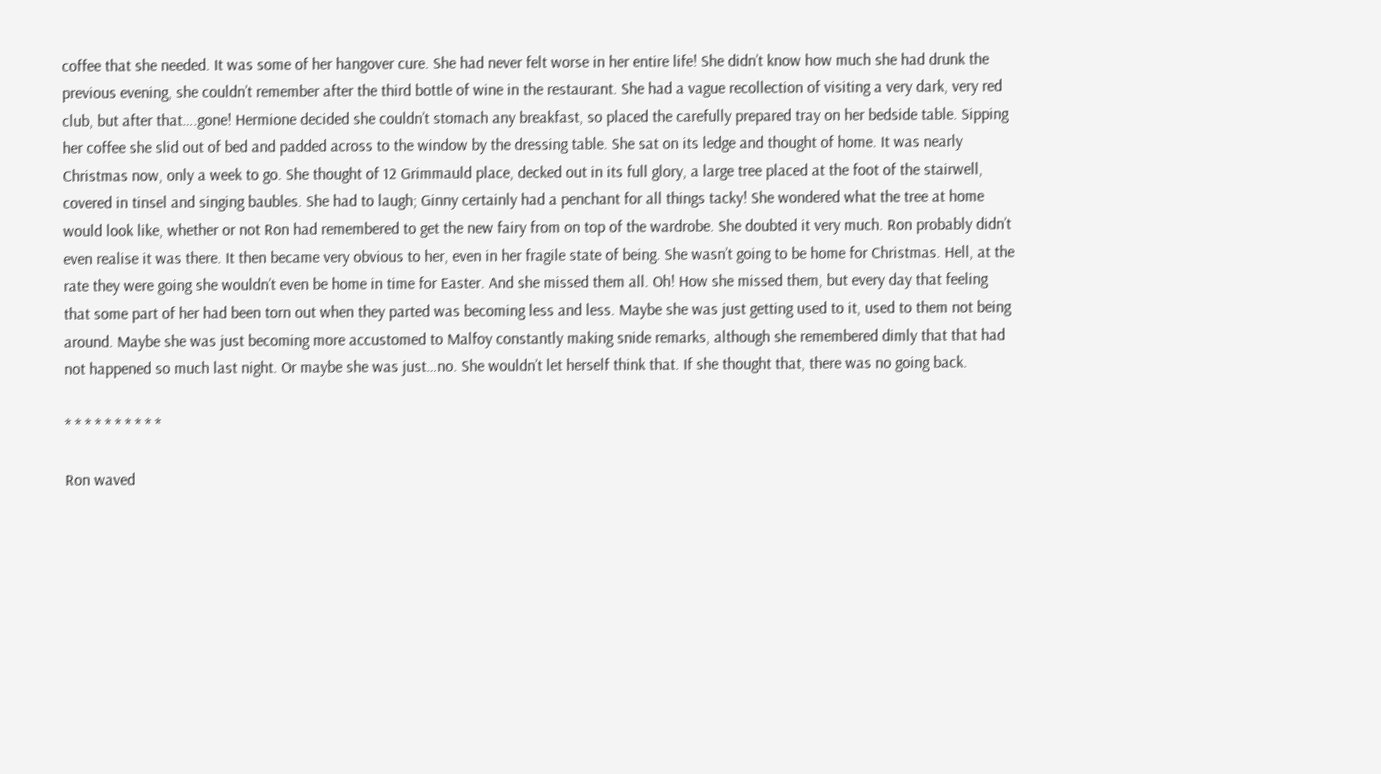coffee that she needed. It was some of her hangover cure. She had never felt worse in her entire life! She didn’t know how much she had drunk the previous evening, she couldn’t remember after the third bottle of wine in the restaurant. She had a vague recollection of visiting a very dark, very red club, but after that….gone! Hermione decided she couldn’t stomach any breakfast, so placed the carefully prepared tray on her bedside table. Sipping her coffee she slid out of bed and padded across to the window by the dressing table. She sat on its ledge and thought of home. It was nearly Christmas now, only a week to go. She thought of 12 Grimmauld place, decked out in its full glory, a large tree placed at the foot of the stairwell, covered in tinsel and singing baubles. She had to laugh; Ginny certainly had a penchant for all things tacky! She wondered what the tree at home would look like, whether or not Ron had remembered to get the new fairy from on top of the wardrobe. She doubted it very much. Ron probably didn’t even realise it was there. It then became very obvious to her, even in her fragile state of being. She wasn’t going to be home for Christmas. Hell, at the rate they were going she wouldn’t even be home in time for Easter. And she missed them all. Oh! How she missed them, but every day that feeling that some part of her had been torn out when they parted was becoming less and less. Maybe she was just getting used to it, used to them not being around. Maybe she was just becoming more accustomed to Malfoy constantly making snide remarks, although she remembered dimly that that had not happened so much last night. Or maybe she was just…no. She wouldn’t let herself think that. If she thought that, there was no going back.

* * * * * * * * * *

Ron waved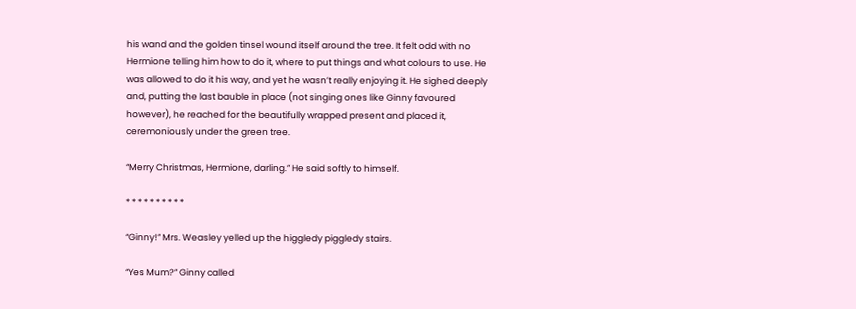his wand and the golden tinsel wound itself around the tree. It felt odd with no Hermione telling him how to do it, where to put things and what colours to use. He was allowed to do it his way, and yet he wasn’t really enjoying it. He sighed deeply and, putting the last bauble in place (not singing ones like Ginny favoured however), he reached for the beautifully wrapped present and placed it, ceremoniously under the green tree.

“Merry Christmas, Hermione, darling.” He said softly to himself.

* * * * * * * * * *

“Ginny!” Mrs. Weasley yelled up the higgledy piggledy stairs.

“Yes Mum?” Ginny called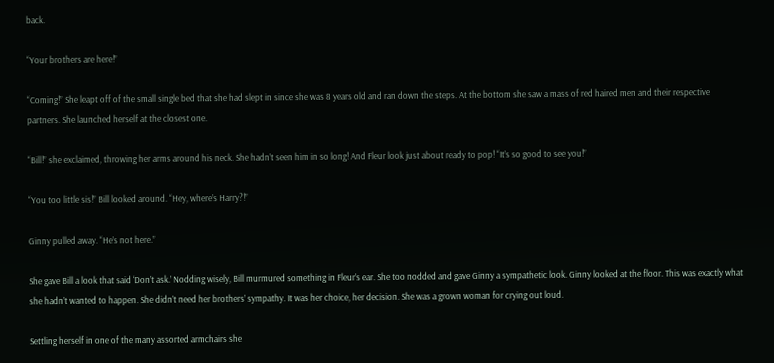back.

“Your brothers are here!”

“Coming!” She leapt off of the small single bed that she had slept in since she was 8 years old and ran down the steps. At the bottom she saw a mass of red haired men and their respective partners. She launched herself at the closest one.

“Bill!” she exclaimed, throwing her arms around his neck. She hadn’t seen him in so long! And Fleur look just about ready to pop! “It’s so good to see you!”

“You too little sis!” Bill looked around. “Hey, where’s Harry?!”

Ginny pulled away. “He’s not here.”

She gave Bill a look that said ‘Don’t ask.’ Nodding wisely, Bill murmured something in Fleur’s ear. She too nodded and gave Ginny a sympathetic look. Ginny looked at the floor. This was exactly what she hadn’t wanted to happen. She didn’t need her brothers’ sympathy. It was her choice, her decision. She was a grown woman for crying out loud.

Settling herself in one of the many assorted armchairs she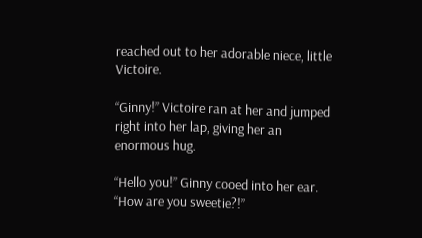reached out to her adorable niece, little Victoire.

“Ginny!” Victoire ran at her and jumped right into her lap, giving her an enormous hug.

“Hello you!” Ginny cooed into her ear. “How are you sweetie?!”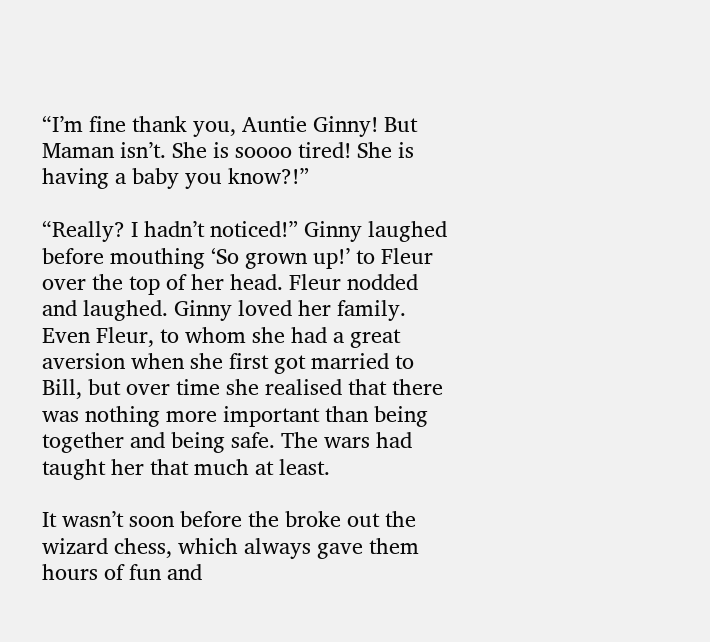“I’m fine thank you, Auntie Ginny! But Maman isn’t. She is soooo tired! She is having a baby you know?!”

“Really? I hadn’t noticed!” Ginny laughed before mouthing ‘So grown up!’ to Fleur over the top of her head. Fleur nodded and laughed. Ginny loved her family. Even Fleur, to whom she had a great aversion when she first got married to Bill, but over time she realised that there was nothing more important than being together and being safe. The wars had taught her that much at least.

It wasn’t soon before the broke out the wizard chess, which always gave them hours of fun and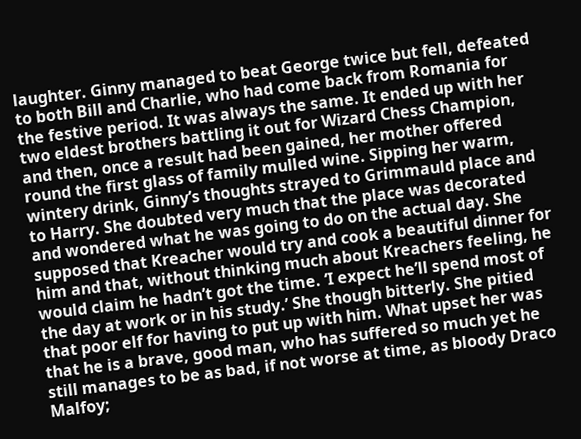laughter. Ginny managed to beat George twice but fell, defeated to both Bill and Charlie, who had come back from Romania for the festive period. It was always the same. It ended up with her two eldest brothers battling it out for Wizard Chess Champion, and then, once a result had been gained, her mother offered round the first glass of family mulled wine. Sipping her warm, wintery drink, Ginny’s thoughts strayed to Grimmauld place and to Harry. She doubted very much that the place was decorated and wondered what he was going to do on the actual day. She supposed that Kreacher would try and cook a beautiful dinner for him and that, without thinking much about Kreachers feeling, he would claim he hadn’t got the time. ‘I expect he’ll spend most of the day at work or in his study.’ She though bitterly. She pitied that poor elf for having to put up with him. What upset her was that he is a brave, good man, who has suffered so much yet he still manages to be as bad, if not worse at time, as bloody Draco Malfoy;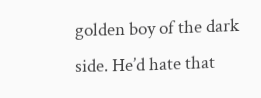golden boy of the dark side. He’d hate that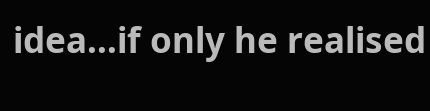idea…if only he realised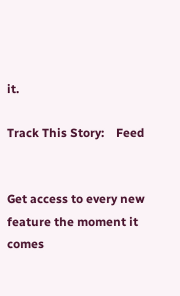it.

Track This Story:    Feed


Get access to every new feature the moment it comes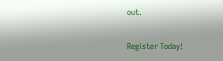out.

Register Today!